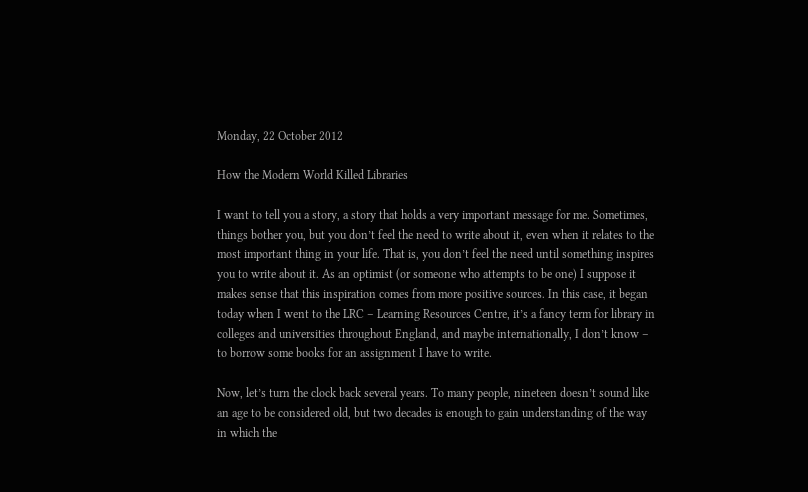Monday, 22 October 2012

How the Modern World Killed Libraries

I want to tell you a story, a story that holds a very important message for me. Sometimes, things bother you, but you don’t feel the need to write about it, even when it relates to the most important thing in your life. That is, you don’t feel the need until something inspires you to write about it. As an optimist (or someone who attempts to be one) I suppose it makes sense that this inspiration comes from more positive sources. In this case, it began today when I went to the LRC – Learning Resources Centre, it’s a fancy term for library in colleges and universities throughout England, and maybe internationally, I don’t know – to borrow some books for an assignment I have to write.

Now, let’s turn the clock back several years. To many people, nineteen doesn’t sound like an age to be considered old, but two decades is enough to gain understanding of the way in which the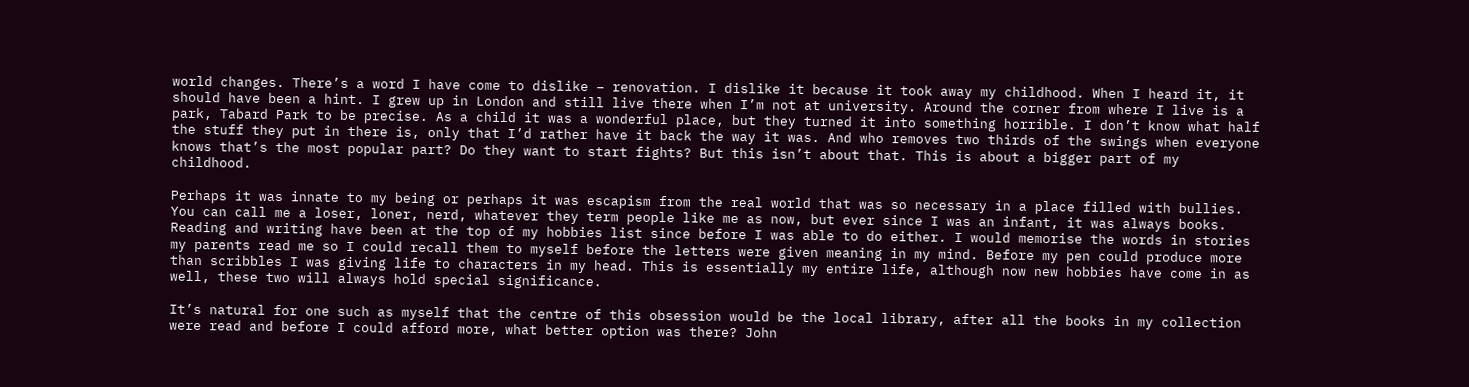world changes. There’s a word I have come to dislike – renovation. I dislike it because it took away my childhood. When I heard it, it should have been a hint. I grew up in London and still live there when I’m not at university. Around the corner from where I live is a park, Tabard Park to be precise. As a child it was a wonderful place, but they turned it into something horrible. I don’t know what half the stuff they put in there is, only that I’d rather have it back the way it was. And who removes two thirds of the swings when everyone knows that’s the most popular part? Do they want to start fights? But this isn’t about that. This is about a bigger part of my childhood.

Perhaps it was innate to my being or perhaps it was escapism from the real world that was so necessary in a place filled with bullies. You can call me a loser, loner, nerd, whatever they term people like me as now, but ever since I was an infant, it was always books. Reading and writing have been at the top of my hobbies list since before I was able to do either. I would memorise the words in stories my parents read me so I could recall them to myself before the letters were given meaning in my mind. Before my pen could produce more than scribbles I was giving life to characters in my head. This is essentially my entire life, although now new hobbies have come in as well, these two will always hold special significance.

It’s natural for one such as myself that the centre of this obsession would be the local library, after all the books in my collection were read and before I could afford more, what better option was there? John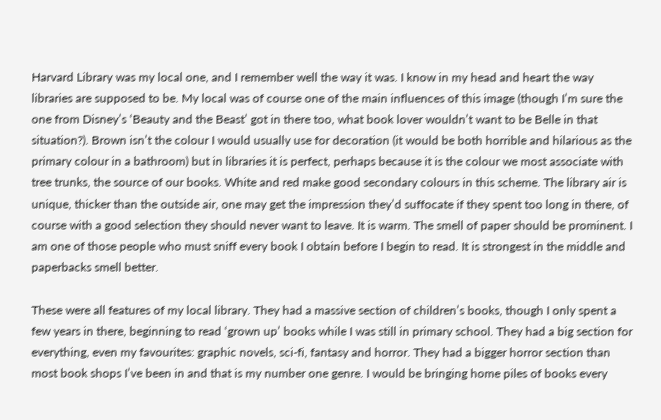Harvard Library was my local one, and I remember well the way it was. I know in my head and heart the way libraries are supposed to be. My local was of course one of the main influences of this image (though I’m sure the one from Disney’s ‘Beauty and the Beast’ got in there too, what book lover wouldn’t want to be Belle in that situation?). Brown isn’t the colour I would usually use for decoration (it would be both horrible and hilarious as the primary colour in a bathroom) but in libraries it is perfect, perhaps because it is the colour we most associate with tree trunks, the source of our books. White and red make good secondary colours in this scheme. The library air is unique, thicker than the outside air, one may get the impression they’d suffocate if they spent too long in there, of course with a good selection they should never want to leave. It is warm. The smell of paper should be prominent. I am one of those people who must sniff every book I obtain before I begin to read. It is strongest in the middle and paperbacks smell better.

These were all features of my local library. They had a massive section of children’s books, though I only spent a few years in there, beginning to read ‘grown up’ books while I was still in primary school. They had a big section for everything, even my favourites: graphic novels, sci-fi, fantasy and horror. They had a bigger horror section than most book shops I’ve been in and that is my number one genre. I would be bringing home piles of books every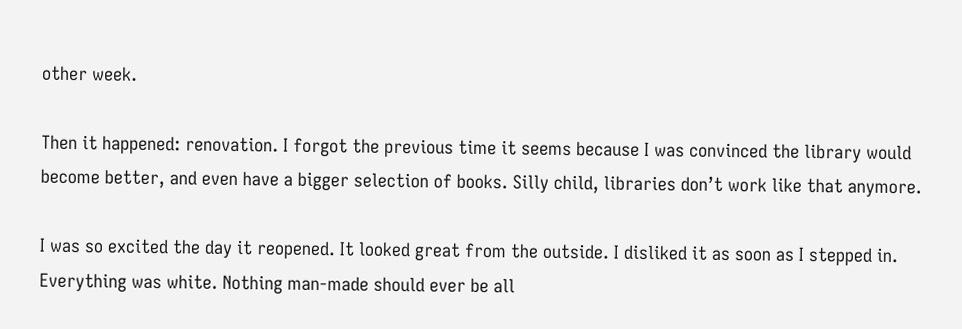other week.

Then it happened: renovation. I forgot the previous time it seems because I was convinced the library would become better, and even have a bigger selection of books. Silly child, libraries don’t work like that anymore.

I was so excited the day it reopened. It looked great from the outside. I disliked it as soon as I stepped in. Everything was white. Nothing man-made should ever be all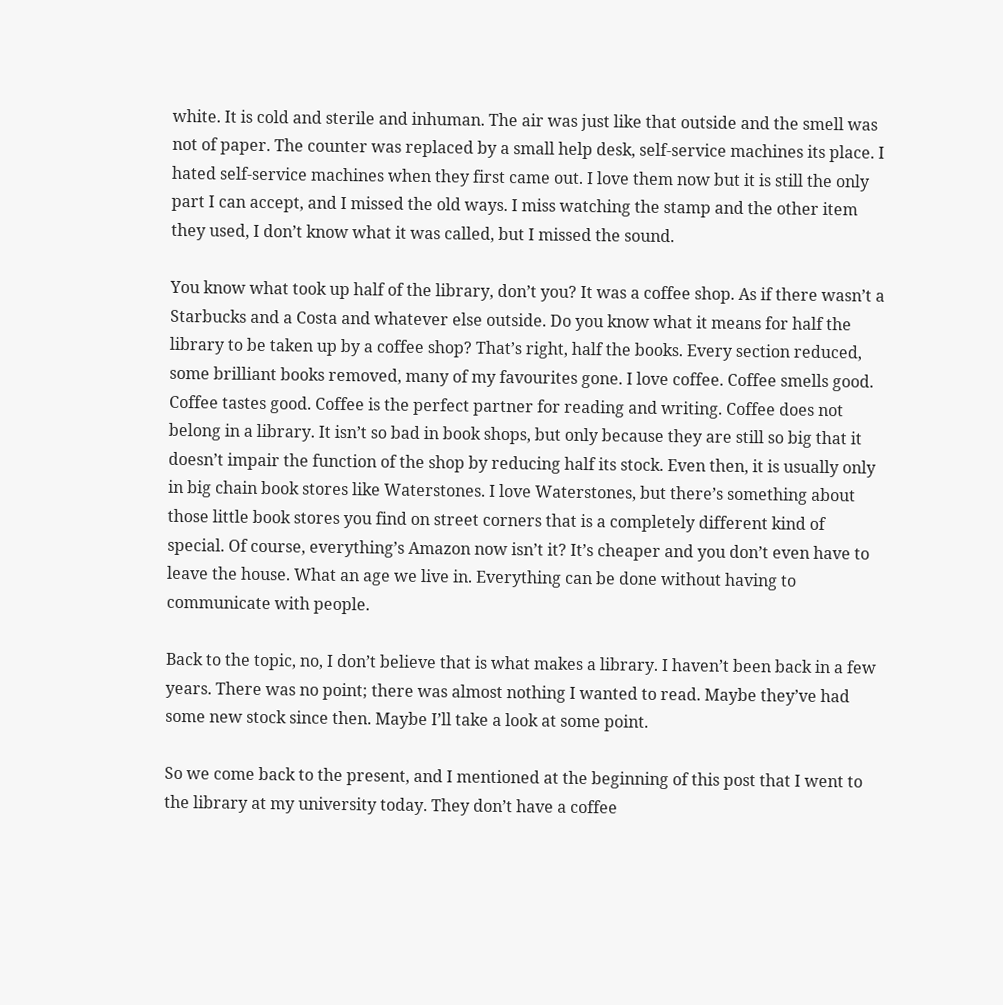white. It is cold and sterile and inhuman. The air was just like that outside and the smell was not of paper. The counter was replaced by a small help desk, self-service machines its place. I hated self-service machines when they first came out. I love them now but it is still the only part I can accept, and I missed the old ways. I miss watching the stamp and the other item they used, I don’t know what it was called, but I missed the sound.

You know what took up half of the library, don’t you? It was a coffee shop. As if there wasn’t a Starbucks and a Costa and whatever else outside. Do you know what it means for half the library to be taken up by a coffee shop? That’s right, half the books. Every section reduced, some brilliant books removed, many of my favourites gone. I love coffee. Coffee smells good. Coffee tastes good. Coffee is the perfect partner for reading and writing. Coffee does not belong in a library. It isn’t so bad in book shops, but only because they are still so big that it doesn’t impair the function of the shop by reducing half its stock. Even then, it is usually only in big chain book stores like Waterstones. I love Waterstones, but there’s something about those little book stores you find on street corners that is a completely different kind of special. Of course, everything’s Amazon now isn’t it? It’s cheaper and you don’t even have to leave the house. What an age we live in. Everything can be done without having to communicate with people.

Back to the topic, no, I don’t believe that is what makes a library. I haven’t been back in a few years. There was no point; there was almost nothing I wanted to read. Maybe they’ve had some new stock since then. Maybe I’ll take a look at some point.

So we come back to the present, and I mentioned at the beginning of this post that I went to the library at my university today. They don’t have a coffee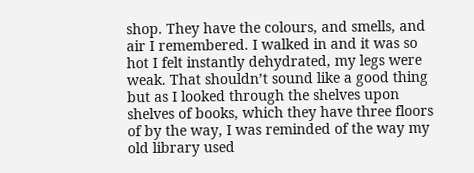shop. They have the colours, and smells, and air I remembered. I walked in and it was so hot I felt instantly dehydrated, my legs were weak. That shouldn’t sound like a good thing but as I looked through the shelves upon shelves of books, which they have three floors of by the way, I was reminded of the way my old library used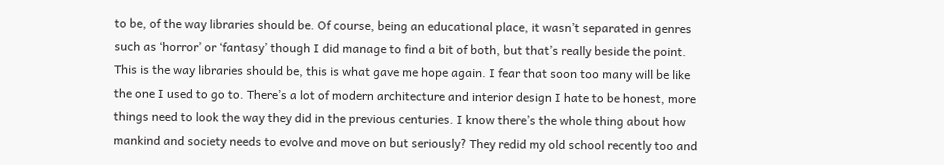to be, of the way libraries should be. Of course, being an educational place, it wasn’t separated in genres such as ‘horror’ or ‘fantasy’ though I did manage to find a bit of both, but that’s really beside the point. This is the way libraries should be, this is what gave me hope again. I fear that soon too many will be like the one I used to go to. There’s a lot of modern architecture and interior design I hate to be honest, more things need to look the way they did in the previous centuries. I know there’s the whole thing about how mankind and society needs to evolve and move on but seriously? They redid my old school recently too and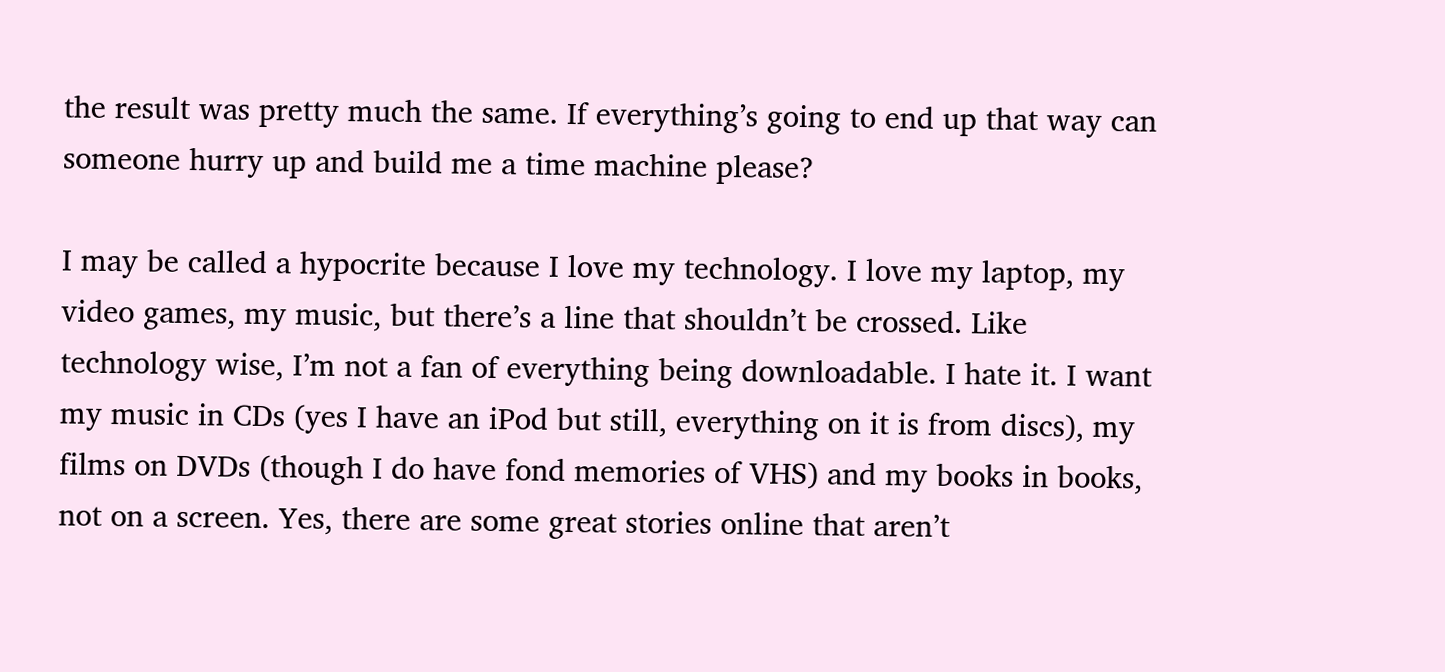the result was pretty much the same. If everything’s going to end up that way can someone hurry up and build me a time machine please?

I may be called a hypocrite because I love my technology. I love my laptop, my video games, my music, but there’s a line that shouldn’t be crossed. Like technology wise, I’m not a fan of everything being downloadable. I hate it. I want my music in CDs (yes I have an iPod but still, everything on it is from discs), my films on DVDs (though I do have fond memories of VHS) and my books in books, not on a screen. Yes, there are some great stories online that aren’t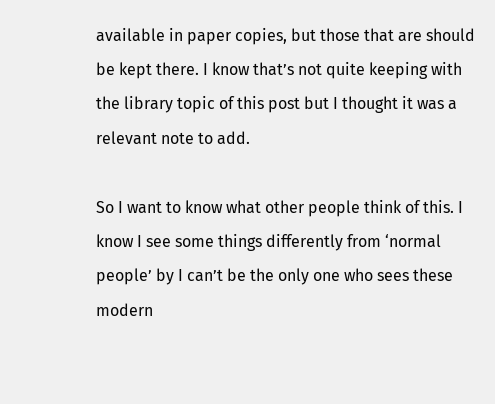available in paper copies, but those that are should be kept there. I know that’s not quite keeping with the library topic of this post but I thought it was a relevant note to add.

So I want to know what other people think of this. I know I see some things differently from ‘normal people’ by I can’t be the only one who sees these modern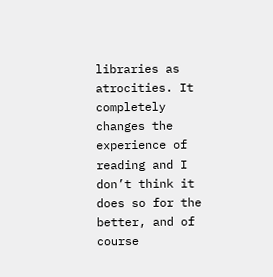libraries as atrocities. It completely changes the experience of reading and I don’t think it does so for the better, and of course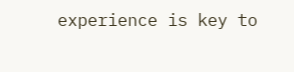experience is key to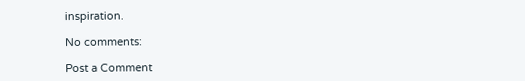inspiration.

No comments:

Post a Comment